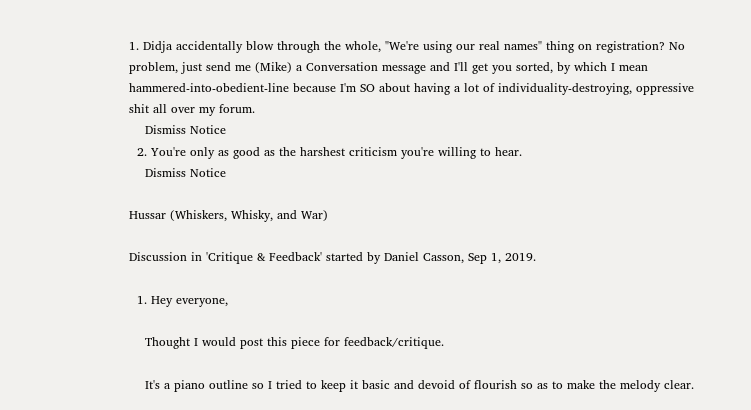1. Didja accidentally blow through the whole, "We're using our real names" thing on registration? No problem, just send me (Mike) a Conversation message and I'll get you sorted, by which I mean hammered-into-obedient-line because I'm SO about having a lot of individuality-destroying, oppressive shit all over my forum.
    Dismiss Notice
  2. You're only as good as the harshest criticism you're willing to hear.
    Dismiss Notice

Hussar (Whiskers, Whisky, and War)

Discussion in 'Critique & Feedback' started by Daniel Casson, Sep 1, 2019.

  1. Hey everyone,

    Thought I would post this piece for feedback/critique.

    It's a piano outline so I tried to keep it basic and devoid of flourish so as to make the melody clear.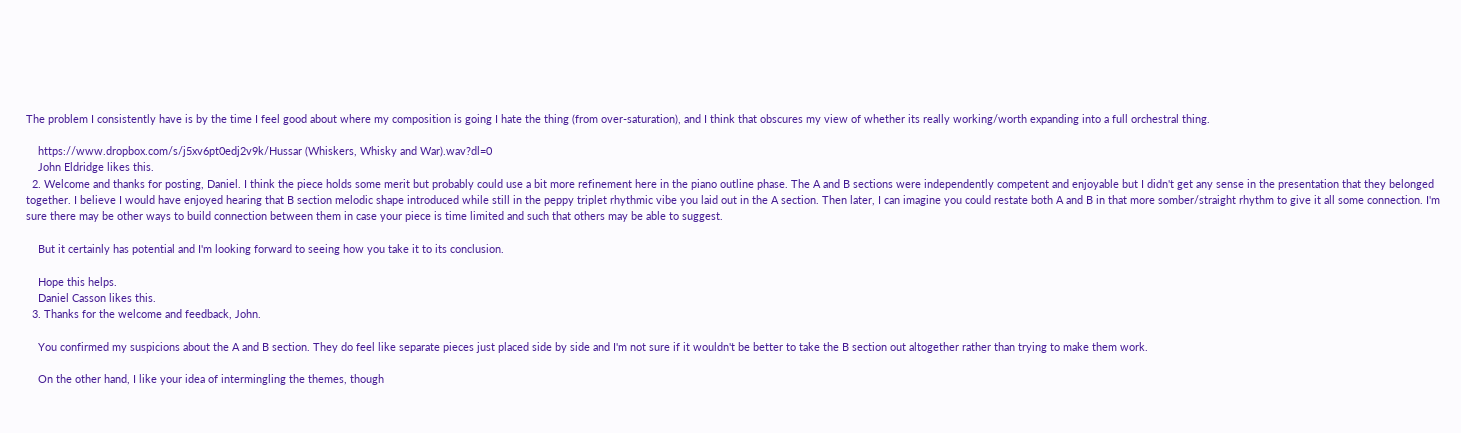The problem I consistently have is by the time I feel good about where my composition is going I hate the thing (from over-saturation), and I think that obscures my view of whether its really working/worth expanding into a full orchestral thing.

    https://www.dropbox.com/s/j5xv6pt0edj2v9k/Hussar (Whiskers, Whisky and War).wav?dl=0
    John Eldridge likes this.
  2. Welcome and thanks for posting, Daniel. I think the piece holds some merit but probably could use a bit more refinement here in the piano outline phase. The A and B sections were independently competent and enjoyable but I didn't get any sense in the presentation that they belonged together. I believe I would have enjoyed hearing that B section melodic shape introduced while still in the peppy triplet rhythmic vibe you laid out in the A section. Then later, I can imagine you could restate both A and B in that more somber/straight rhythm to give it all some connection. I'm sure there may be other ways to build connection between them in case your piece is time limited and such that others may be able to suggest.

    But it certainly has potential and I'm looking forward to seeing how you take it to its conclusion.

    Hope this helps.
    Daniel Casson likes this.
  3. Thanks for the welcome and feedback, John.

    You confirmed my suspicions about the A and B section. They do feel like separate pieces just placed side by side and I'm not sure if it wouldn't be better to take the B section out altogether rather than trying to make them work.

    On the other hand, I like your idea of intermingling the themes, though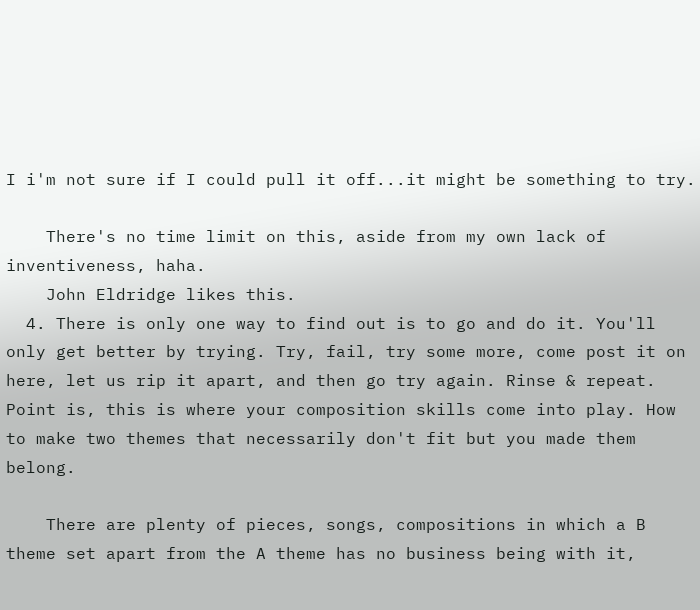I i'm not sure if I could pull it off...it might be something to try.

    There's no time limit on this, aside from my own lack of inventiveness, haha.
    John Eldridge likes this.
  4. There is only one way to find out is to go and do it. You'll only get better by trying. Try, fail, try some more, come post it on here, let us rip it apart, and then go try again. Rinse & repeat. Point is, this is where your composition skills come into play. How to make two themes that necessarily don't fit but you made them belong.

    There are plenty of pieces, songs, compositions in which a B theme set apart from the A theme has no business being with it,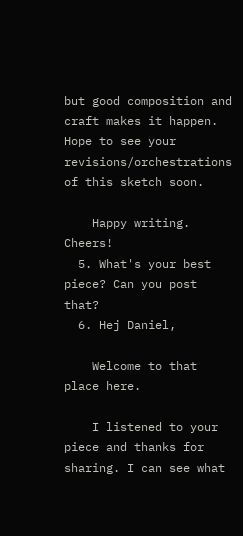but good composition and craft makes it happen. Hope to see your revisions/orchestrations of this sketch soon.

    Happy writing. Cheers!
  5. What's your best piece? Can you post that?
  6. Hej Daniel,

    Welcome to that place here.

    I listened to your piece and thanks for sharing. I can see what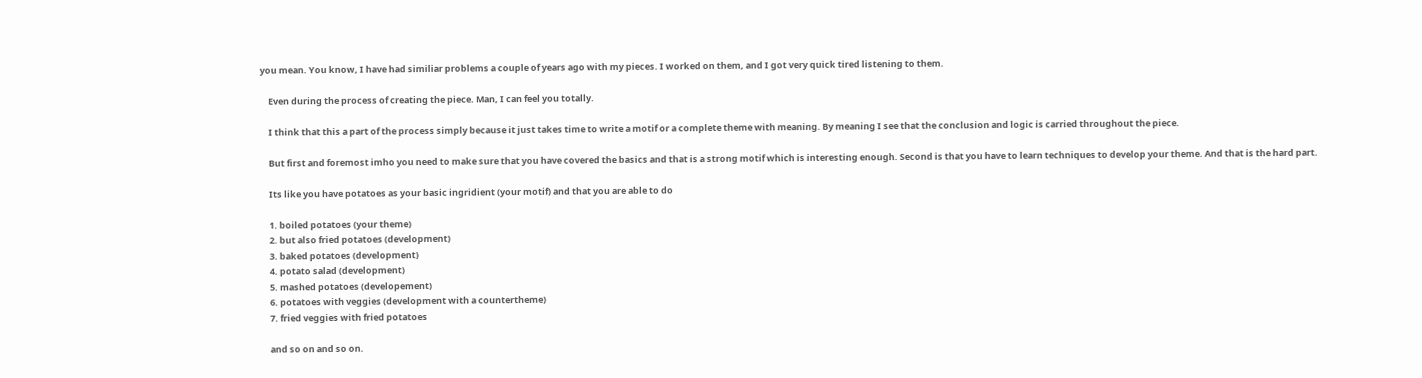you mean. You know, I have had similiar problems a couple of years ago with my pieces. I worked on them, and I got very quick tired listening to them.

    Even during the process of creating the piece. Man, I can feel you totally.

    I think that this a part of the process simply because it just takes time to write a motif or a complete theme with meaning. By meaning I see that the conclusion and logic is carried throughout the piece.

    But first and foremost imho you need to make sure that you have covered the basics and that is a strong motif which is interesting enough. Second is that you have to learn techniques to develop your theme. And that is the hard part.

    Its like you have potatoes as your basic ingridient (your motif) and that you are able to do

    1. boiled potatoes (your theme)
    2. but also fried potatoes (development)
    3. baked potatoes (development)
    4. potato salad (development)
    5. mashed potatoes (developement)
    6. potatoes with veggies (development with a countertheme)
    7. fried veggies with fried potatoes

    and so on and so on.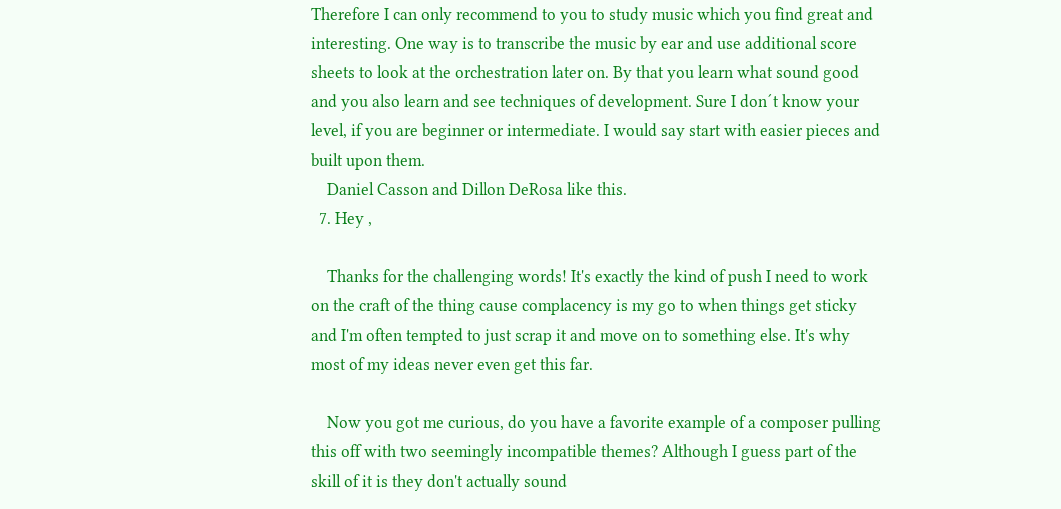Therefore I can only recommend to you to study music which you find great and interesting. One way is to transcribe the music by ear and use additional score sheets to look at the orchestration later on. By that you learn what sound good and you also learn and see techniques of development. Sure I don´t know your level, if you are beginner or intermediate. I would say start with easier pieces and built upon them.
    Daniel Casson and Dillon DeRosa like this.
  7. Hey ,

    Thanks for the challenging words! It's exactly the kind of push I need to work on the craft of the thing cause complacency is my go to when things get sticky and I'm often tempted to just scrap it and move on to something else. It's why most of my ideas never even get this far.

    Now you got me curious, do you have a favorite example of a composer pulling this off with two seemingly incompatible themes? Although I guess part of the skill of it is they don't actually sound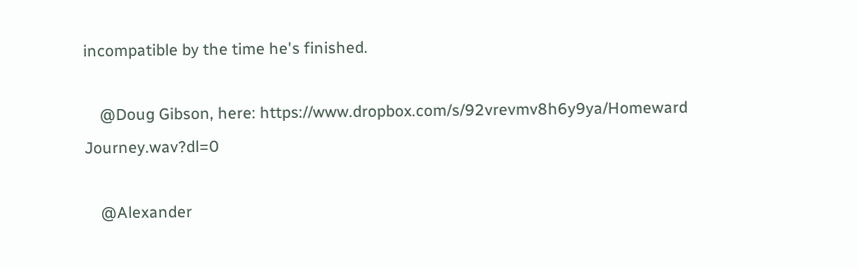incompatible by the time he's finished.

    @Doug Gibson, here: https://www.dropbox.com/s/92vrevmv8h6y9ya/Homeward Journey.wav?dl=0

    @Alexander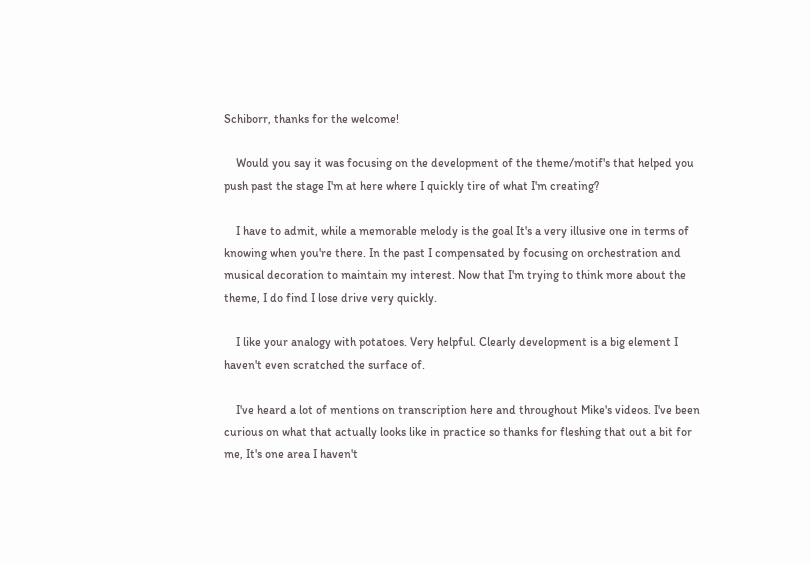Schiborr, thanks for the welcome!

    Would you say it was focusing on the development of the theme/motif's that helped you push past the stage I'm at here where I quickly tire of what I'm creating?

    I have to admit, while a memorable melody is the goal It's a very illusive one in terms of knowing when you're there. In the past I compensated by focusing on orchestration and musical decoration to maintain my interest. Now that I'm trying to think more about the theme, I do find I lose drive very quickly.

    I like your analogy with potatoes. Very helpful. Clearly development is a big element I haven't even scratched the surface of.

    I've heard a lot of mentions on transcription here and throughout Mike's videos. I've been curious on what that actually looks like in practice so thanks for fleshing that out a bit for me, It's one area I haven't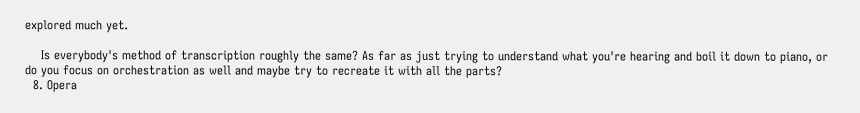explored much yet.

    Is everybody's method of transcription roughly the same? As far as just trying to understand what you're hearing and boil it down to piano, or do you focus on orchestration as well and maybe try to recreate it with all the parts?
  8. Opera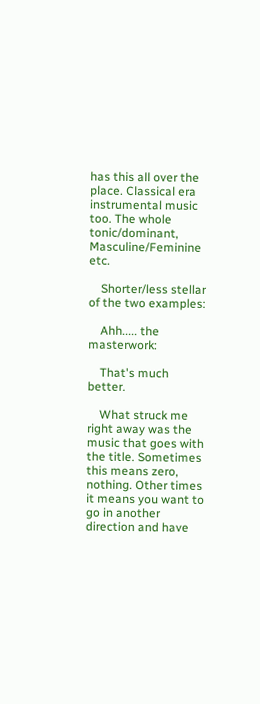has this all over the place. Classical era instrumental music too. The whole tonic/dominant, Masculine/Feminine etc.

    Shorter/less stellar of the two examples:

    Ahh..... the masterwork:

    That's much better.

    What struck me right away was the music that goes with the title. Sometimes this means zero, nothing. Other times it means you want to go in another direction and have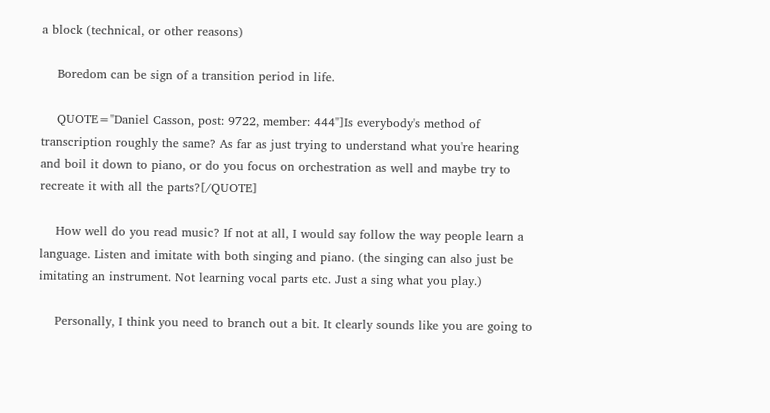a block (technical, or other reasons)

    Boredom can be sign of a transition period in life.

    QUOTE="Daniel Casson, post: 9722, member: 444"]Is everybody's method of transcription roughly the same? As far as just trying to understand what you're hearing and boil it down to piano, or do you focus on orchestration as well and maybe try to recreate it with all the parts?[/QUOTE]

    How well do you read music? If not at all, I would say follow the way people learn a language. Listen and imitate with both singing and piano. (the singing can also just be imitating an instrument. Not learning vocal parts etc. Just a sing what you play.)

    Personally, I think you need to branch out a bit. It clearly sounds like you are going to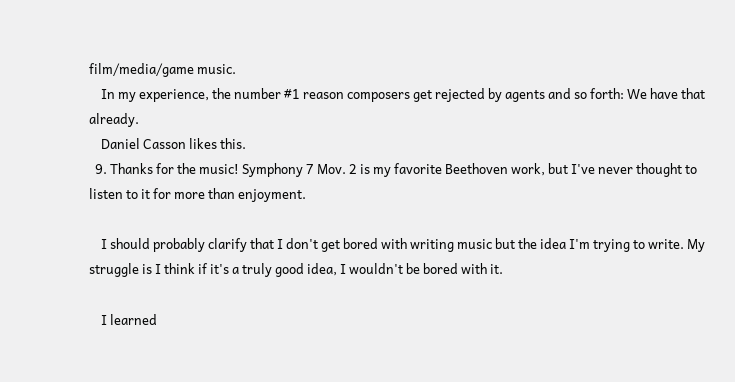film/media/game music.
    In my experience, the number #1 reason composers get rejected by agents and so forth: We have that already.
    Daniel Casson likes this.
  9. Thanks for the music! Symphony 7 Mov. 2 is my favorite Beethoven work, but I've never thought to listen to it for more than enjoyment.

    I should probably clarify that I don't get bored with writing music but the idea I'm trying to write. My struggle is I think if it's a truly good idea, I wouldn't be bored with it.

    I learned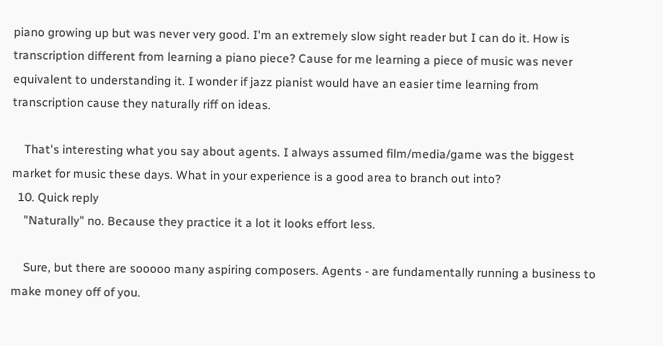piano growing up but was never very good. I'm an extremely slow sight reader but I can do it. How is transcription different from learning a piano piece? Cause for me learning a piece of music was never equivalent to understanding it. I wonder if jazz pianist would have an easier time learning from transcription cause they naturally riff on ideas.

    That's interesting what you say about agents. I always assumed film/media/game was the biggest market for music these days. What in your experience is a good area to branch out into?
  10. Quick reply
    "Naturally" no. Because they practice it a lot it looks effort less.

    Sure, but there are sooooo many aspiring composers. Agents - are fundamentally running a business to make money off of you.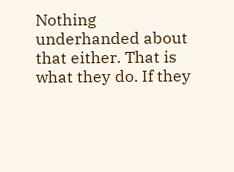Nothing underhanded about that either. That is what they do. If they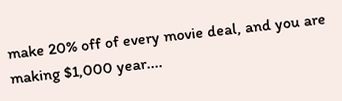make 20% off of every movie deal, and you are making $1,000 year....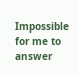Impossible for me to answer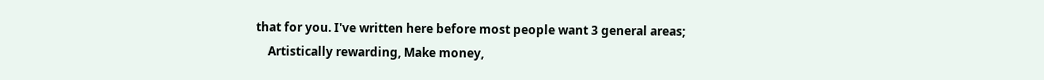that for you. I've written here before most people want 3 general areas;
    Artistically rewarding, Make money,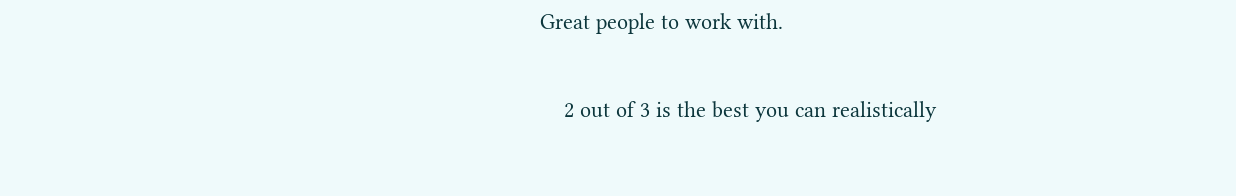Great people to work with.

    2 out of 3 is the best you can realistically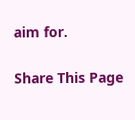aim for.

Share This Page